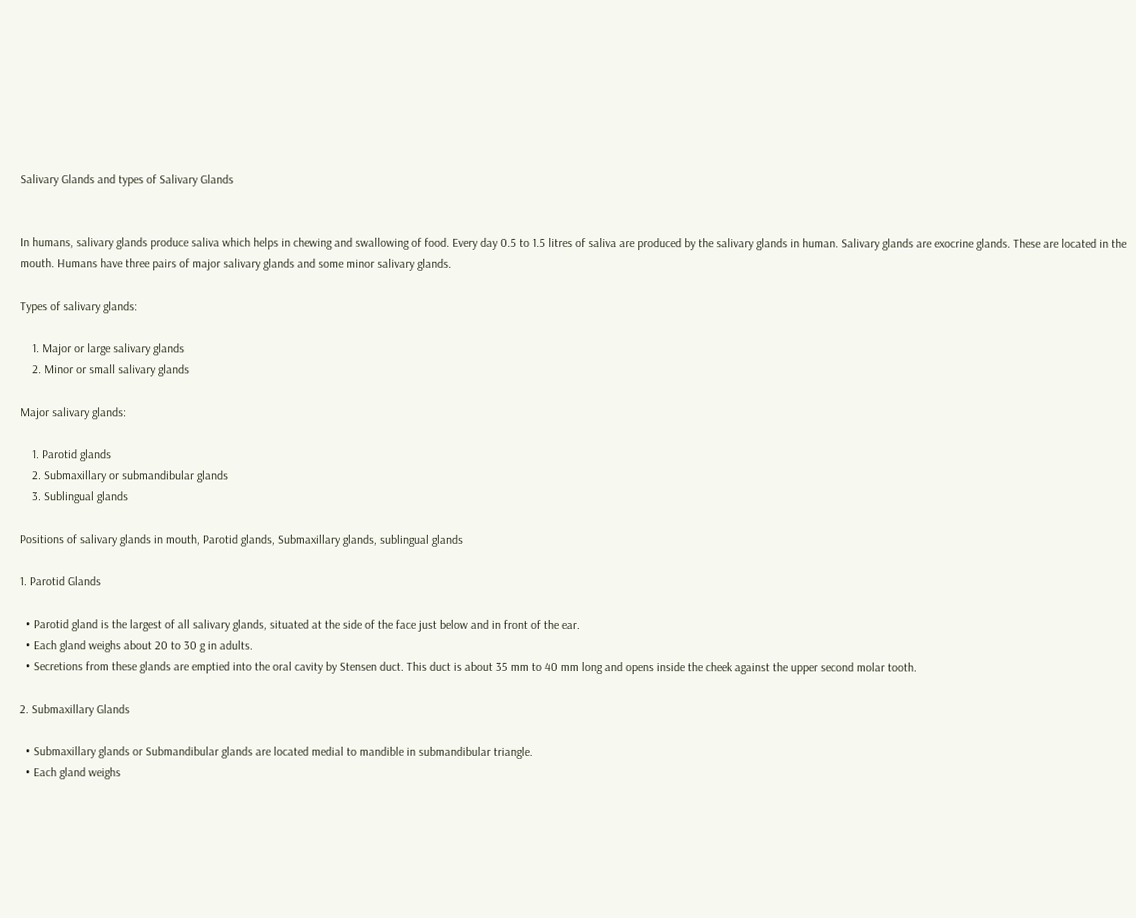Salivary Glands and types of Salivary Glands


In humans, salivary glands produce saliva which helps in chewing and swallowing of food. Every day 0.5 to 1.5 litres of saliva are produced by the salivary glands in human. Salivary glands are exocrine glands. These are located in the mouth. Humans have three pairs of major salivary glands and some minor salivary glands.

Types of salivary glands:

    1. Major or large salivary glands
    2. Minor or small salivary glands

Major salivary glands:

    1. Parotid glands
    2. Submaxillary or submandibular glands
    3. Sublingual glands

Positions of salivary glands in mouth, Parotid glands, Submaxillary glands, sublingual glands

1. Parotid Glands

  • Parotid gland is the largest of all salivary glands, situated at the side of the face just below and in front of the ear.
  • Each gland weighs about 20 to 30 g in adults.
  • Secretions from these glands are emptied into the oral cavity by Stensen duct. This duct is about 35 mm to 40 mm long and opens inside the cheek against the upper second molar tooth.

2. Submaxillary Glands

  • Submaxillary glands or Submandibular glands are located medial to mandible in submandibular triangle.
  • Each gland weighs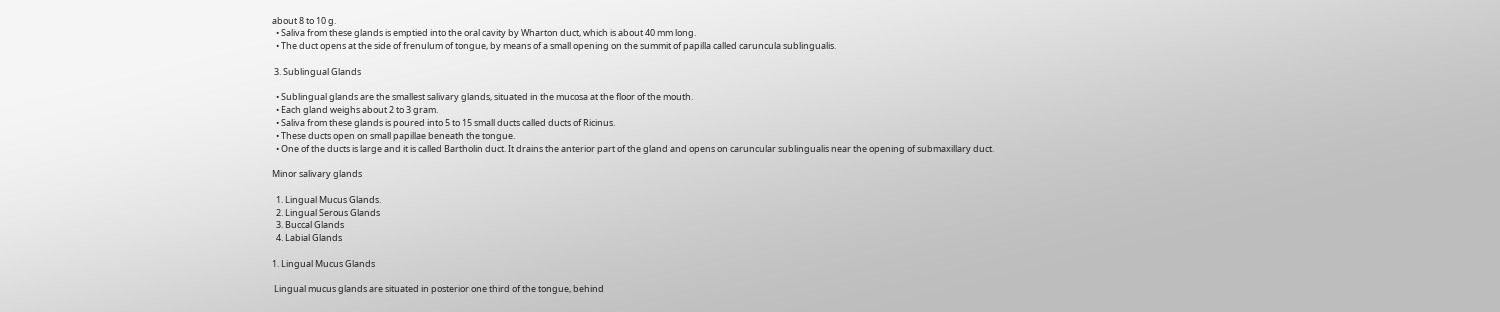about 8 to 10 g.
  • Saliva from these glands is emptied into the oral cavity by Wharton duct, which is about 40 mm long.
  • The duct opens at the side of frenulum of tongue, by means of a small opening on the summit of papilla called caruncula sublingualis.

 3. Sublingual Glands

  • Sublingual glands are the smallest salivary glands, situated in the mucosa at the floor of the mouth.
  • Each gland weighs about 2 to 3 gram.
  • Saliva from these glands is poured into 5 to 15 small ducts called ducts of Ricinus.
  • These ducts open on small papillae beneath the tongue.
  • One of the ducts is large and it is called Bartholin duct. It drains the anterior part of the gland and opens on caruncular sublingualis near the opening of submaxillary duct.

Minor salivary glands

  1. Lingual Mucus Glands.
  2. Lingual Serous Glands
  3. Buccal Glands
  4. Labial Glands

1. Lingual Mucus Glands

 Lingual mucus glands are situated in posterior one third of the tongue, behind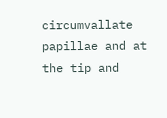circumvallate papillae and at the tip and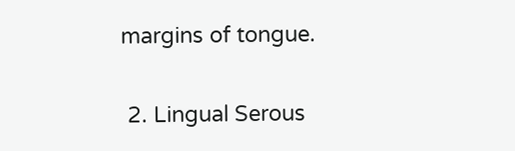margins of tongue.

 2. Lingual Serous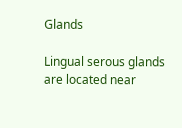Glands

Lingual serous glands are located near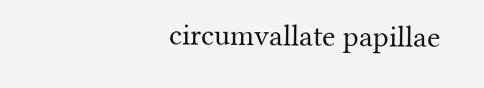circumvallate papillae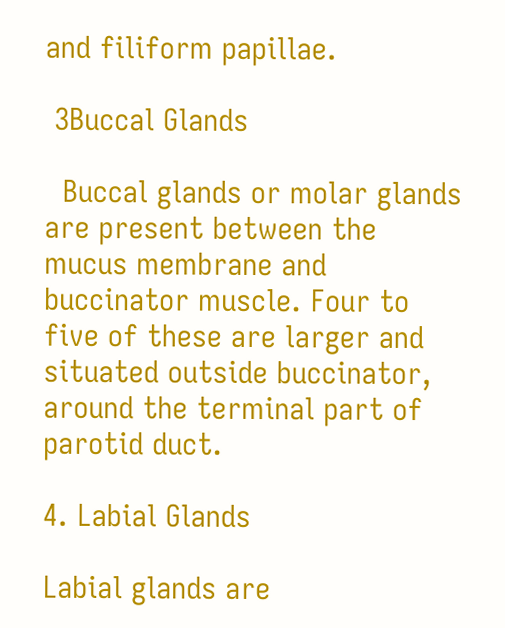and filiform papillae.

 3Buccal Glands

  Buccal glands or molar glands are present between the mucus membrane and buccinator muscle. Four to five of these are larger and situated outside buccinator, around the terminal part of parotid duct.

4. Labial Glands

Labial glands are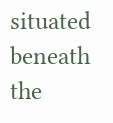situated beneath the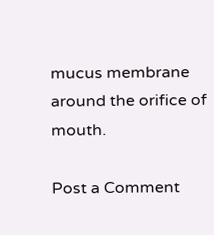mucus membrane around the orifice of mouth.

Post a Comment